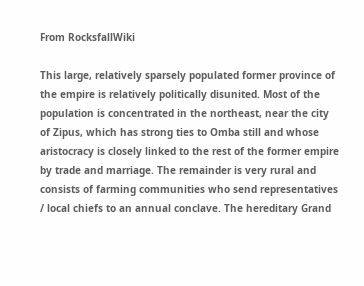From RocksfallWiki

This large, relatively sparsely populated former province of the empire is relatively politically disunited. Most of the population is concentrated in the northeast, near the city of Zipus, which has strong ties to Omba still and whose aristocracy is closely linked to the rest of the former empire by trade and marriage. The remainder is very rural and consists of farming communities who send representatives / local chiefs to an annual conclave. The hereditary Grand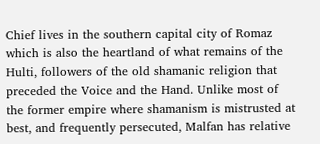Chief lives in the southern capital city of Romaz which is also the heartland of what remains of the Hulti, followers of the old shamanic religion that preceded the Voice and the Hand. Unlike most of the former empire where shamanism is mistrusted at best, and frequently persecuted, Malfan has relative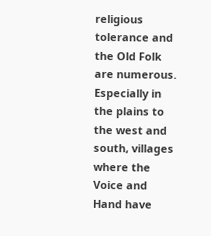religious tolerance and the Old Folk are numerous. Especially in the plains to the west and south, villages where the Voice and Hand have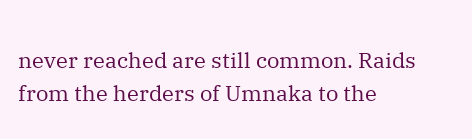never reached are still common. Raids from the herders of Umnaka to the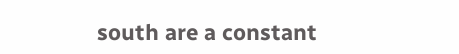south are a constant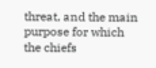threat, and the main purpose for which the chiefs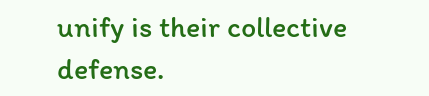unify is their collective defense.